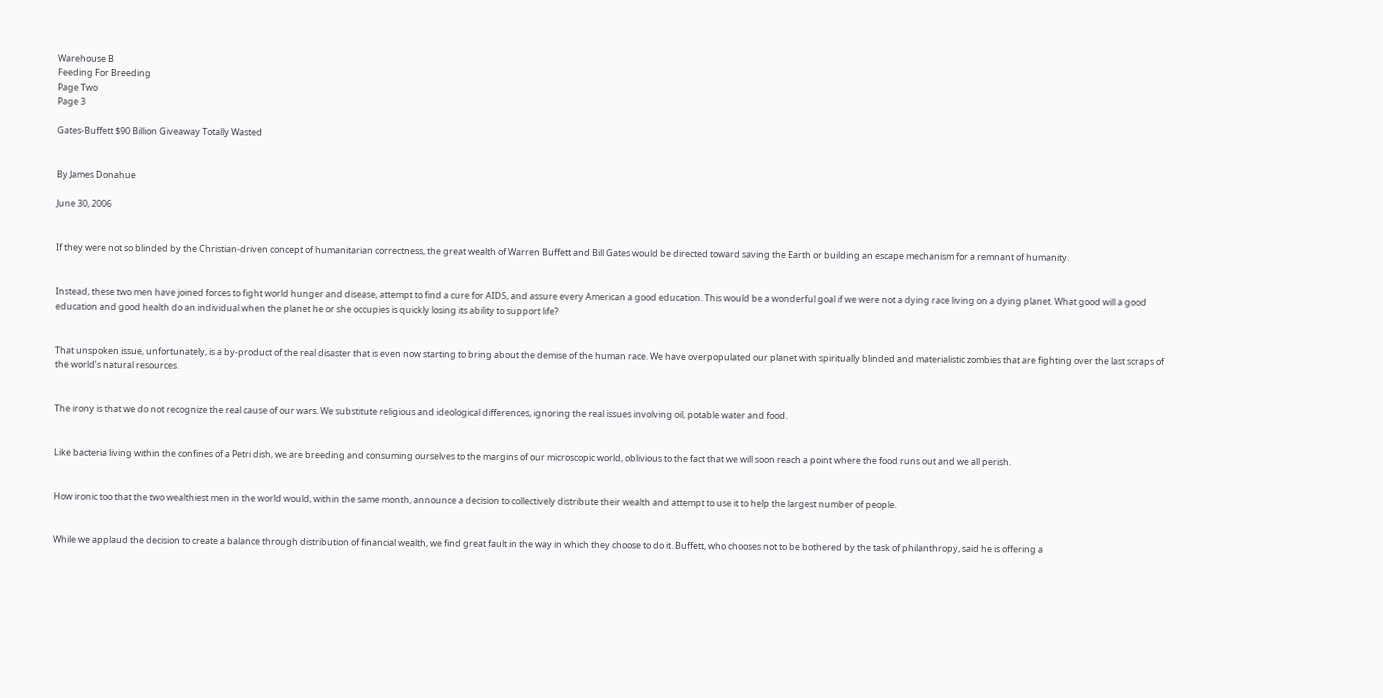Warehouse B
Feeding For Breeding
Page Two
Page 3

Gates-Buffett $90 Billion Giveaway Totally Wasted


By James Donahue

June 30, 2006


If they were not so blinded by the Christian-driven concept of humanitarian correctness, the great wealth of Warren Buffett and Bill Gates would be directed toward saving the Earth or building an escape mechanism for a remnant of humanity.


Instead, these two men have joined forces to fight world hunger and disease, attempt to find a cure for AIDS, and assure every American a good education. This would be a wonderful goal if we were not a dying race living on a dying planet. What good will a good education and good health do an individual when the planet he or she occupies is quickly losing its ability to support life?


That unspoken issue, unfortunately, is a by-product of the real disaster that is even now starting to bring about the demise of the human race. We have overpopulated our planet with spiritually blinded and materialistic zombies that are fighting over the last scraps of the world’s natural resources.


The irony is that we do not recognize the real cause of our wars. We substitute religious and ideological differences, ignoring the real issues involving oil, potable water and food.


Like bacteria living within the confines of a Petri dish, we are breeding and consuming ourselves to the margins of our microscopic world, oblivious to the fact that we will soon reach a point where the food runs out and we all perish.


How ironic too that the two wealthiest men in the world would, within the same month, announce a decision to collectively distribute their wealth and attempt to use it to help the largest number of people.


While we applaud the decision to create a balance through distribution of financial wealth, we find great fault in the way in which they choose to do it. Buffett, who chooses not to be bothered by the task of philanthropy, said he is offering a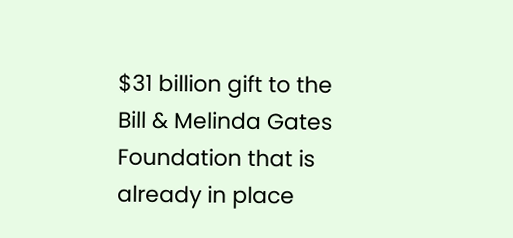$31 billion gift to the Bill & Melinda Gates Foundation that is already in place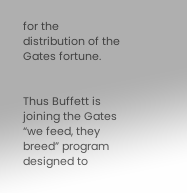for the distribution of the Gates fortune.


Thus Buffett is joining the Gates “we feed, they breed” program designed to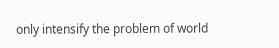only intensify the problem of world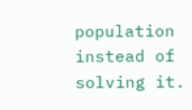population instead of solving it.